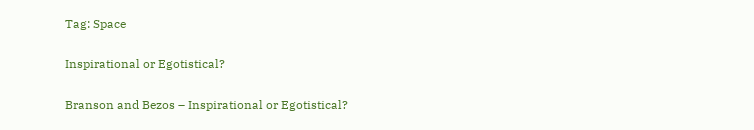Tag: Space

Inspirational or Egotistical?

Branson and Bezos – Inspirational or Egotistical?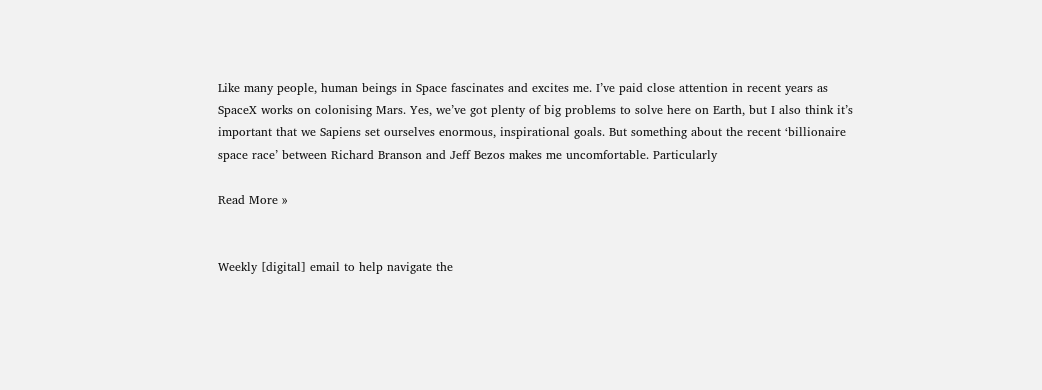Like many people, human beings in Space fascinates and excites me. I’ve paid close attention in recent years as SpaceX works on colonising Mars. Yes, we’ve got plenty of big problems to solve here on Earth, but I also think it’s important that we Sapiens set ourselves enormous, inspirational goals. But something about the recent ‘billionaire space race’ between Richard Branson and Jeff Bezos makes me uncomfortable. Particularly

Read More »


Weekly [digital] email to help navigate the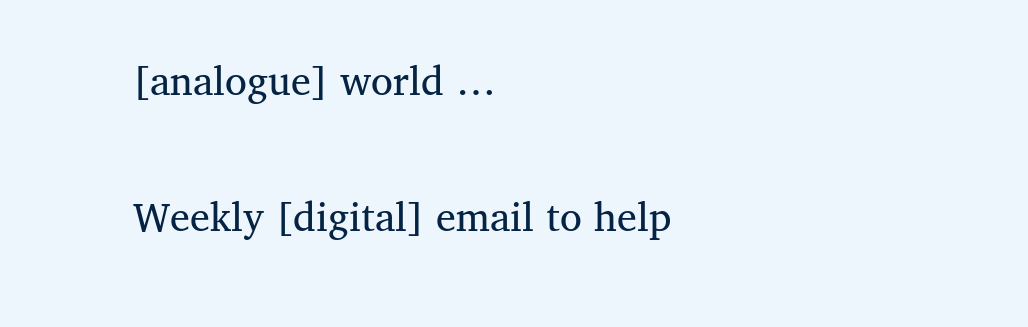[analogue] world …

Weekly [digital] email to help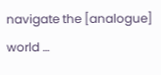navigate the [analogue] world …